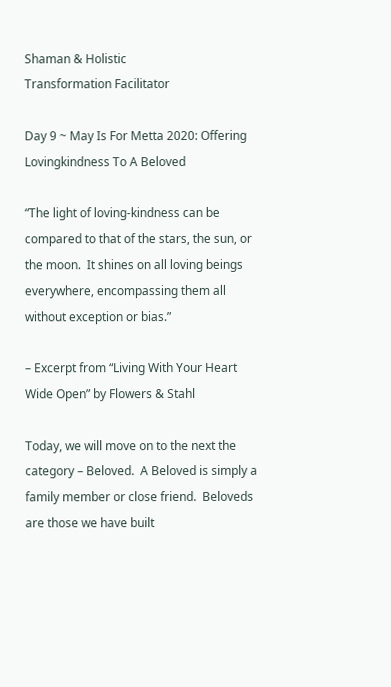Shaman & Holistic
Transformation Facilitator

Day 9 ~ May Is For Metta 2020: Offering Lovingkindness To A Beloved

“The light of loving-kindness can be compared to that of the stars, the sun, or the moon.  It shines on all loving beings everywhere, encompassing them all without exception or bias.”

– Excerpt from “Living With Your Heart Wide Open” by Flowers & Stahl

Today, we will move on to the next the category – Beloved.  A Beloved is simply a family member or close friend.  Beloveds are those we have built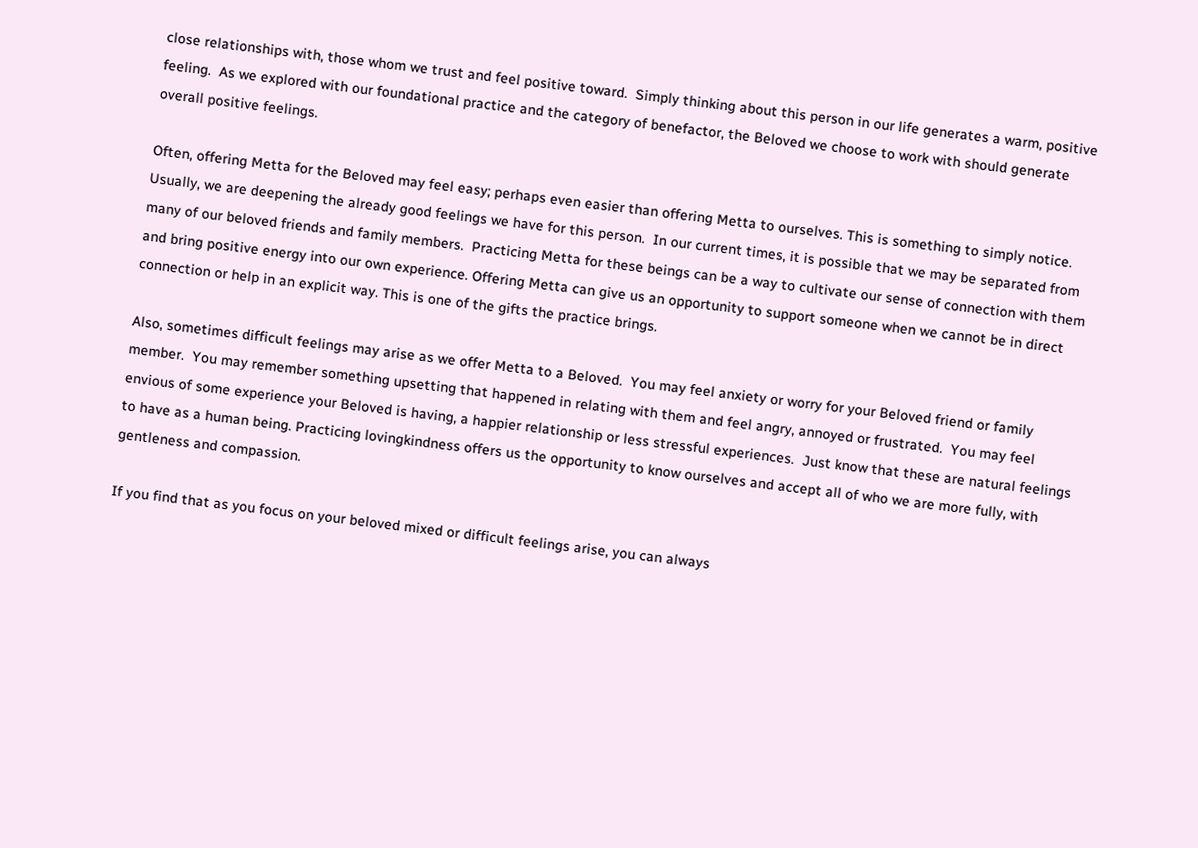close relationships with, those whom we trust and feel positive toward.  Simply thinking about this person in our life generates a warm, positive feeling.  As we explored with our foundational practice and the category of benefactor, the Beloved we choose to work with should generate overall positive feelings.

Often, offering Metta for the Beloved may feel easy; perhaps even easier than offering Metta to ourselves. This is something to simply notice. Usually, we are deepening the already good feelings we have for this person.  In our current times, it is possible that we may be separated from many of our beloved friends and family members.  Practicing Metta for these beings can be a way to cultivate our sense of connection with them and bring positive energy into our own experience. Offering Metta can give us an opportunity to support someone when we cannot be in direct connection or help in an explicit way. This is one of the gifts the practice brings.

Also, sometimes difficult feelings may arise as we offer Metta to a Beloved.  You may feel anxiety or worry for your Beloved friend or family member.  You may remember something upsetting that happened in relating with them and feel angry, annoyed or frustrated.  You may feel envious of some experience your Beloved is having, a happier relationship or less stressful experiences.  Just know that these are natural feelings to have as a human being. Practicing lovingkindness offers us the opportunity to know ourselves and accept all of who we are more fully, with gentleness and compassion.

If you find that as you focus on your beloved mixed or difficult feelings arise, you can always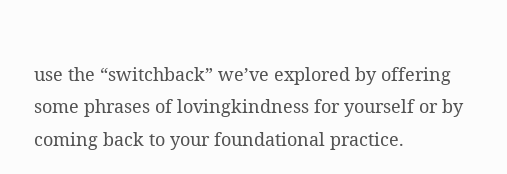use the “switchback” we’ve explored by offering some phrases of lovingkindness for yourself or by coming back to your foundational practice.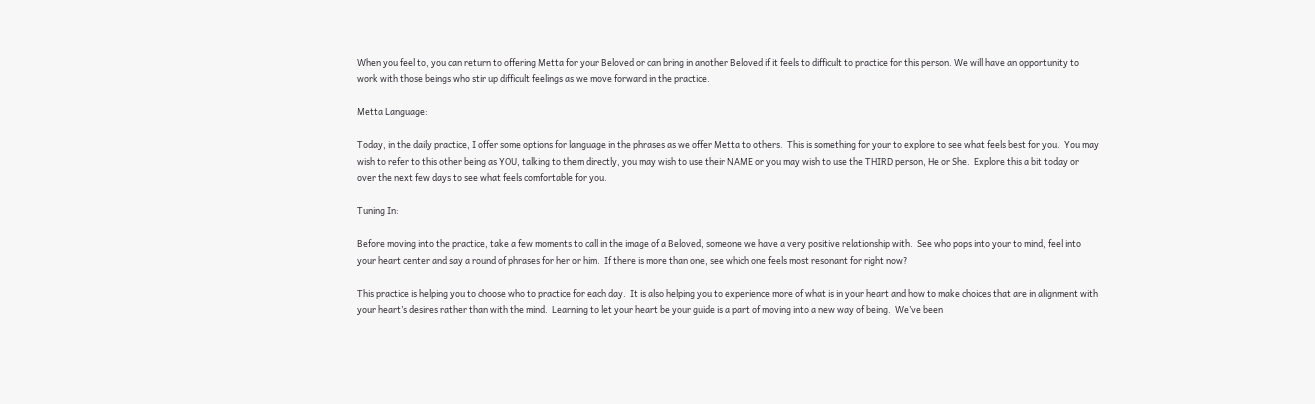When you feel to, you can return to offering Metta for your Beloved or can bring in another Beloved if it feels to difficult to practice for this person. We will have an opportunity to work with those beings who stir up difficult feelings as we move forward in the practice.

Metta Language:

Today, in the daily practice, I offer some options for language in the phrases as we offer Metta to others.  This is something for your to explore to see what feels best for you.  You may wish to refer to this other being as YOU, talking to them directly, you may wish to use their NAME or you may wish to use the THIRD person, He or She.  Explore this a bit today or over the next few days to see what feels comfortable for you.

Tuning In:

Before moving into the practice, take a few moments to call in the image of a Beloved, someone we have a very positive relationship with.  See who pops into your to mind, feel into your heart center and say a round of phrases for her or him.  If there is more than one, see which one feels most resonant for right now?

This practice is helping you to choose who to practice for each day.  It is also helping you to experience more of what is in your heart and how to make choices that are in alignment with your heart’s desires rather than with the mind.  Learning to let your heart be your guide is a part of moving into a new way of being.  We’ve been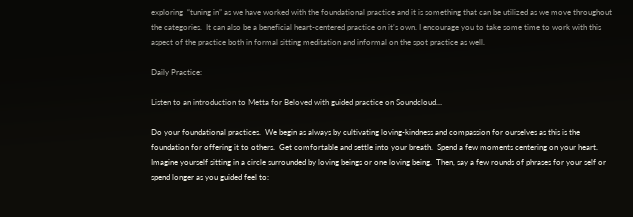exploring  “tuning in” as we have worked with the foundational practice and it is something that can be utilized as we move throughout the categories.  It can also be a beneficial heart-centered practice on it’s own. I encourage you to take some time to work with this aspect of the practice both in formal sitting meditation and informal on the spot practice as well.

Daily Practice:

Listen to an introduction to Metta for Beloved with guided practice on Soundcloud…

Do your foundational practices.  We begin as always by cultivating loving-kindness and compassion for ourselves as this is the foundation for offering it to others.  Get comfortable and settle into your breath.  Spend a few moments centering on your heart.  Imagine yourself sitting in a circle surrounded by loving beings or one loving being.  Then, say a few rounds of phrases for your self or spend longer as you guided feel to: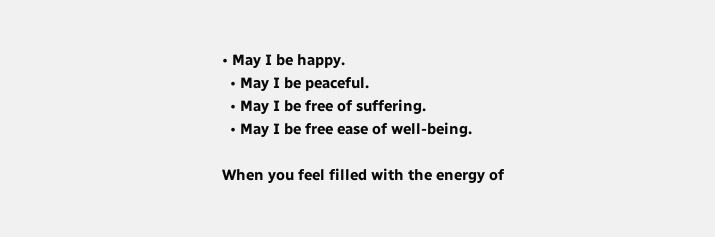• May I be happy.
  • May I be peaceful.
  • May I be free of suffering.
  • May I be free ease of well-being.

When you feel filled with the energy of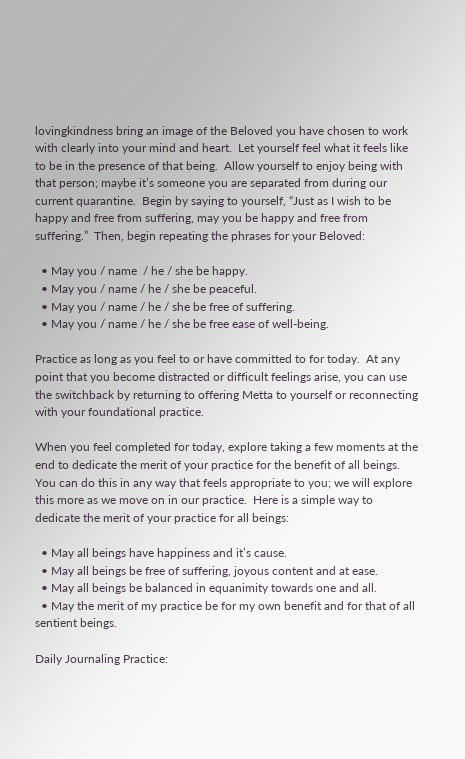lovingkindness bring an image of the Beloved you have chosen to work with clearly into your mind and heart.  Let yourself feel what it feels like to be in the presence of that being.  Allow yourself to enjoy being with that person; maybe it’s someone you are separated from during our current quarantine.  Begin by saying to yourself, “Just as I wish to be happy and free from suffering, may you be happy and free from suffering.”  Then, begin repeating the phrases for your Beloved:

  • May you / name  / he / she be happy.
  • May you / name / he / she be peaceful.
  • May you / name / he / she be free of suffering.
  • May you / name / he / she be free ease of well-being.

Practice as long as you feel to or have committed to for today.  At any point that you become distracted or difficult feelings arise, you can use the switchback by returning to offering Metta to yourself or reconnecting with your foundational practice.

When you feel completed for today, explore taking a few moments at the end to dedicate the merit of your practice for the benefit of all beings. You can do this in any way that feels appropriate to you; we will explore this more as we move on in our practice.  Here is a simple way to dedicate the merit of your practice for all beings:

  • May all beings have happiness and it’s cause.
  • May all beings be free of suffering, joyous content and at ease.
  • May all beings be balanced in equanimity towards one and all.
  • May the merit of my practice be for my own benefit and for that of all sentient beings.

Daily Journaling Practice: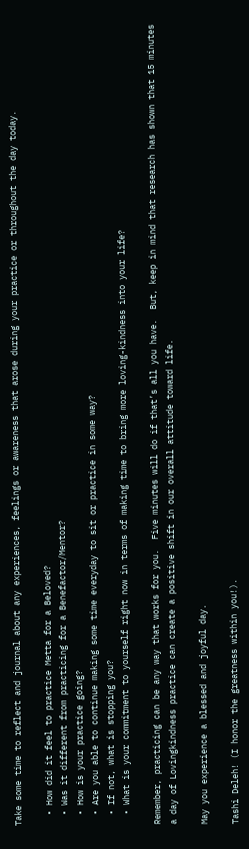Take some time to reflect and journal about any experiences, feelings or awareness that arose during your practice or throughout the day today.

  • How did it feel to practice Metta for a Beloved?
  • Was it different from practicing for a Benefactor/Mentor?
  • How is your practice going?
  • Are you able to continue making some time everyday to sit or practice in some way?
  • If not, what is stopping you?
  • What is your commitment to yourself right now in terms of making time to bring more loving-kindness into your life?

Remember, practicing can be any way that works for you.  Five minutes will do if that’s all you have.  But, keep in mind that research has shown that 15 minutes a day of Lovingkindness practice can create a positive shift in our overall attitude toward life.

May you experience a blessed and joyful day.

Tashi Deleh! (I honor the greatness within you!).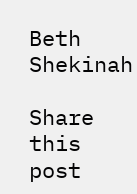Beth Shekinah

Share this post